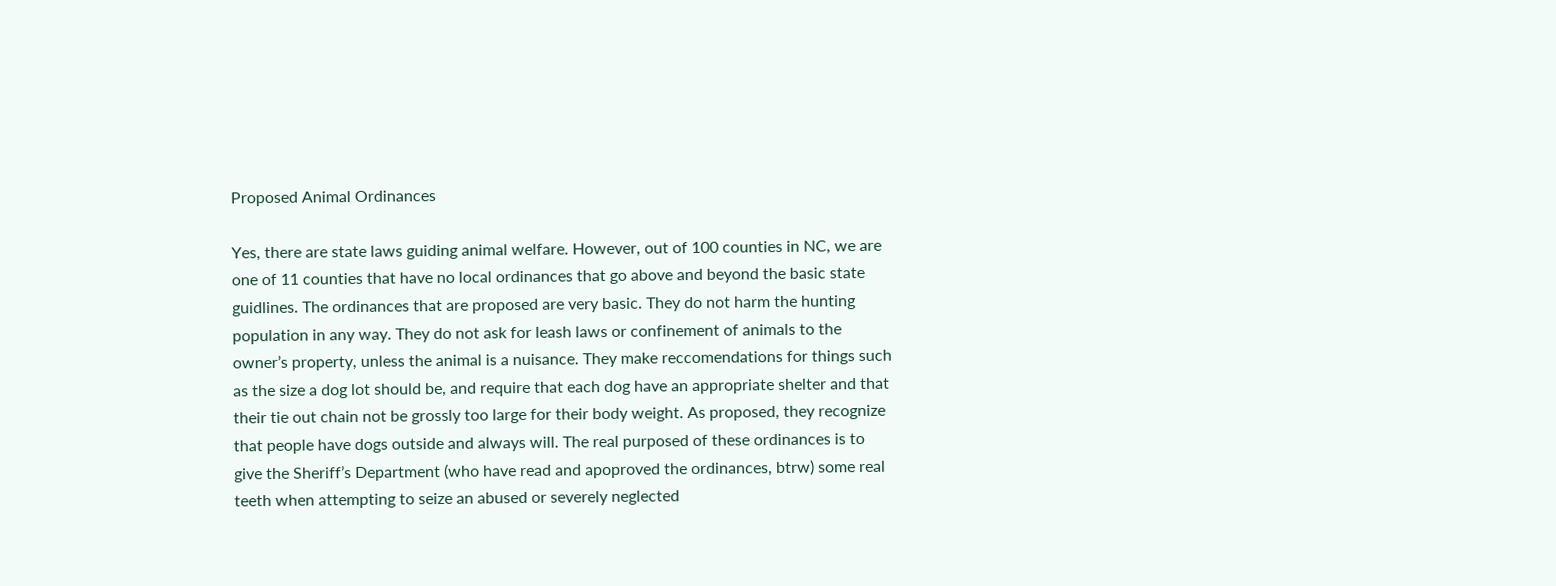Proposed Animal Ordinances

Yes, there are state laws guiding animal welfare. However, out of 100 counties in NC, we are one of 11 counties that have no local ordinances that go above and beyond the basic state guidlines. The ordinances that are proposed are very basic. They do not harm the hunting population in any way. They do not ask for leash laws or confinement of animals to the owner’s property, unless the animal is a nuisance. They make reccomendations for things such as the size a dog lot should be, and require that each dog have an appropriate shelter and that their tie out chain not be grossly too large for their body weight. As proposed, they recognize that people have dogs outside and always will. The real purposed of these ordinances is to give the Sheriff’s Department (who have read and apoproved the ordinances, btrw) some real teeth when attempting to seize an abused or severely neglected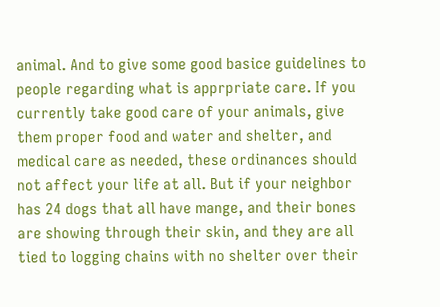animal. And to give some good basice guidelines to people regarding what is apprpriate care. If you currently take good care of your animals, give them proper food and water and shelter, and medical care as needed, these ordinances should not affect your life at all. But if your neighbor has 24 dogs that all have mange, and their bones are showing through their skin, and they are all tied to logging chains with no shelter over their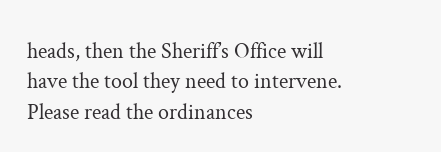heads, then the Sheriff’s Office will have the tool they need to intervene. Please read the ordinances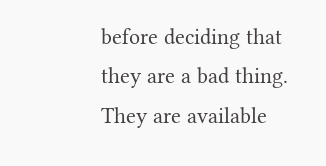before deciding that they are a bad thing. They are available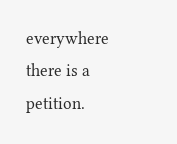everywhere there is a petition.